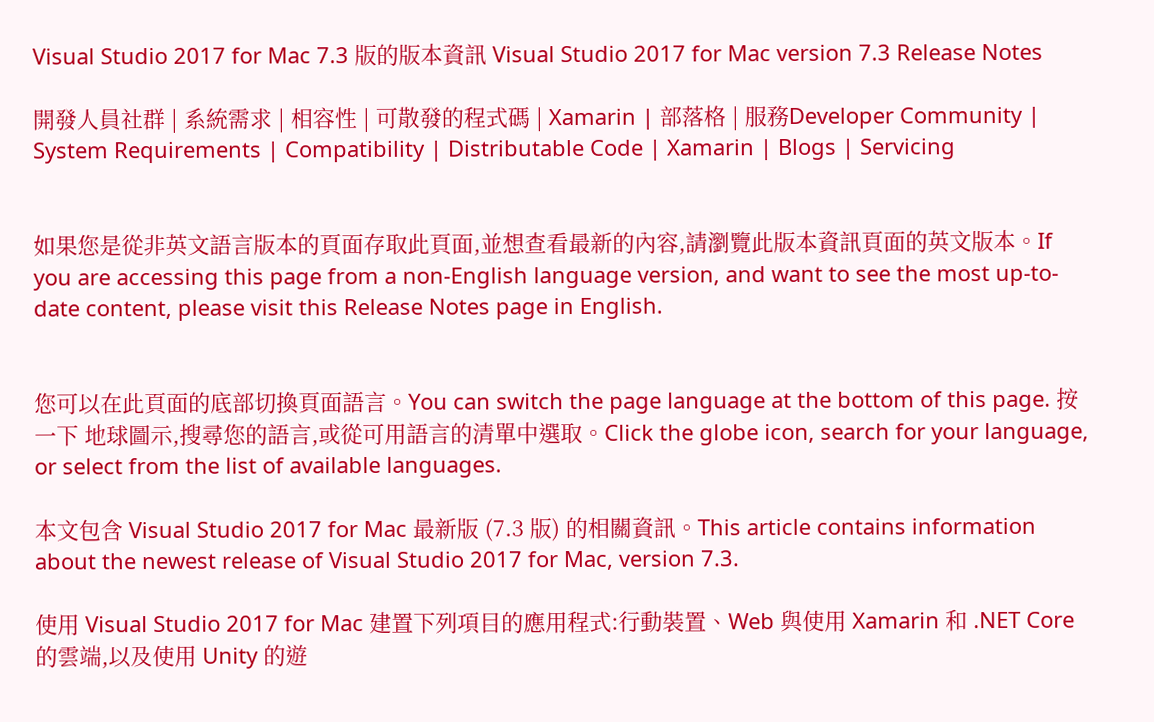Visual Studio 2017 for Mac 7.3 版的版本資訊 Visual Studio 2017 for Mac version 7.3 Release Notes

開發人員社群 | 系統需求 | 相容性 | 可散發的程式碼 | Xamarin | 部落格 | 服務Developer Community | System Requirements | Compatibility | Distributable Code | Xamarin | Blogs | Servicing


如果您是從非英文語言版本的頁面存取此頁面,並想查看最新的內容,請瀏覽此版本資訊頁面的英文版本。If you are accessing this page from a non-English language version, and want to see the most up-to-date content, please visit this Release Notes page in English.


您可以在此頁面的底部切換頁面語言。You can switch the page language at the bottom of this page. 按一下 地球圖示,搜尋您的語言,或從可用語言的清單中選取。Click the globe icon, search for your language, or select from the list of available languages.

本文包含 Visual Studio 2017 for Mac 最新版 (7.3 版) 的相關資訊。This article contains information about the newest release of Visual Studio 2017 for Mac, version 7.3.

使用 Visual Studio 2017 for Mac 建置下列項目的應用程式:行動裝置、Web 與使用 Xamarin 和 .NET Core 的雲端,以及使用 Unity 的遊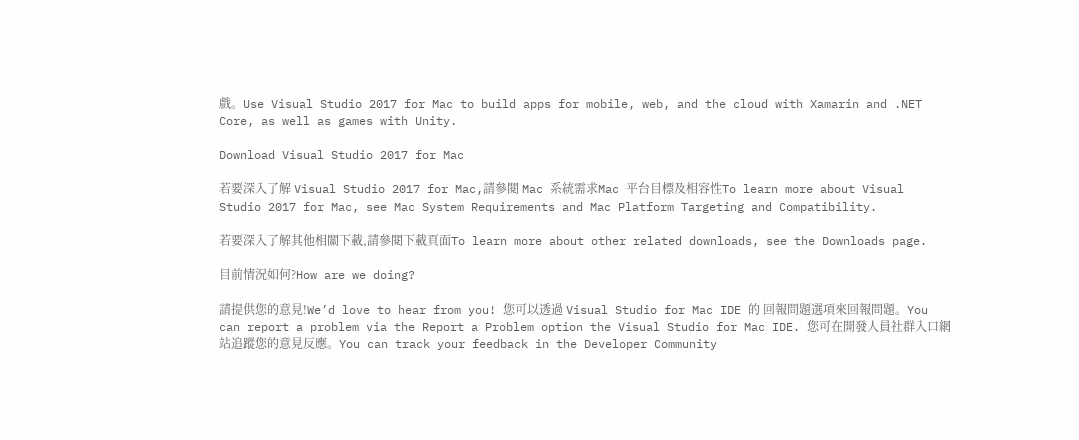戲。Use Visual Studio 2017 for Mac to build apps for mobile, web, and the cloud with Xamarin and .NET Core, as well as games with Unity.

Download Visual Studio 2017 for Mac

若要深入了解 Visual Studio 2017 for Mac,請參閱 Mac 系統需求Mac 平台目標及相容性To learn more about Visual Studio 2017 for Mac, see Mac System Requirements and Mac Platform Targeting and Compatibility.

若要深入了解其他相關下載,請參閱下載頁面To learn more about other related downloads, see the Downloads page.

目前情況如何?How are we doing?

請提供您的意見!We’d love to hear from you! 您可以透過 Visual Studio for Mac IDE 的 回報問題選項來回報問題。You can report a problem via the Report a Problem option the Visual Studio for Mac IDE. 您可在開發人員社群入口網站追蹤您的意見反應。You can track your feedback in the Developer Community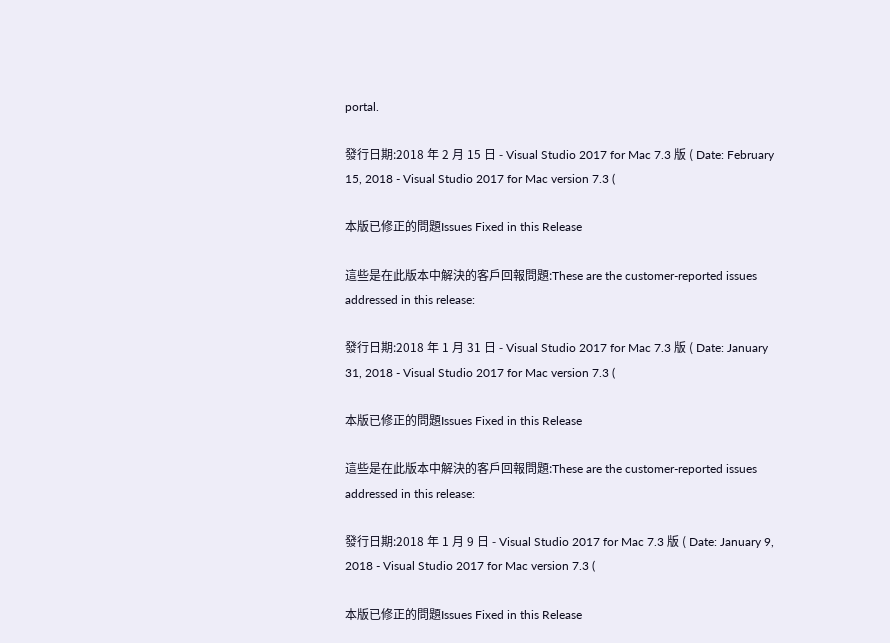portal.

發行日期:2018 年 2 月 15 日 - Visual Studio 2017 for Mac 7.3 版 ( Date: February 15, 2018 - Visual Studio 2017 for Mac version 7.3 (

本版已修正的問題Issues Fixed in this Release

這些是在此版本中解決的客戶回報問題:These are the customer-reported issues addressed in this release:

發行日期:2018 年 1 月 31 日 - Visual Studio 2017 for Mac 7.3 版 ( Date: January 31, 2018 - Visual Studio 2017 for Mac version 7.3 (

本版已修正的問題Issues Fixed in this Release

這些是在此版本中解決的客戶回報問題:These are the customer-reported issues addressed in this release:

發行日期:2018 年 1 月 9 日 - Visual Studio 2017 for Mac 7.3 版 ( Date: January 9, 2018 - Visual Studio 2017 for Mac version 7.3 (

本版已修正的問題Issues Fixed in this Release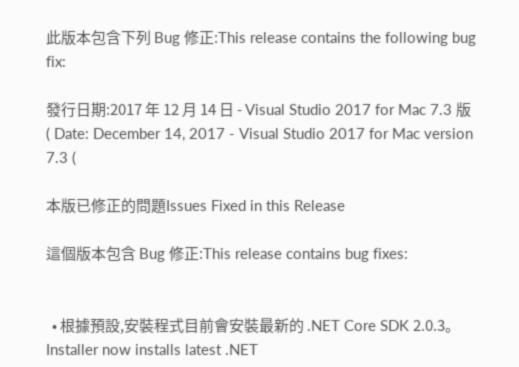此版本包含下列 Bug 修正:This release contains the following bug fix:

發行日期:2017 年 12 月 14 日 - Visual Studio 2017 for Mac 7.3 版 ( Date: December 14, 2017 - Visual Studio 2017 for Mac version 7.3 (

本版已修正的問題Issues Fixed in this Release

這個版本包含 Bug 修正:This release contains bug fixes:


  • 根據預設,安裝程式目前會安裝最新的 .NET Core SDK 2.0.3。Installer now installs latest .NET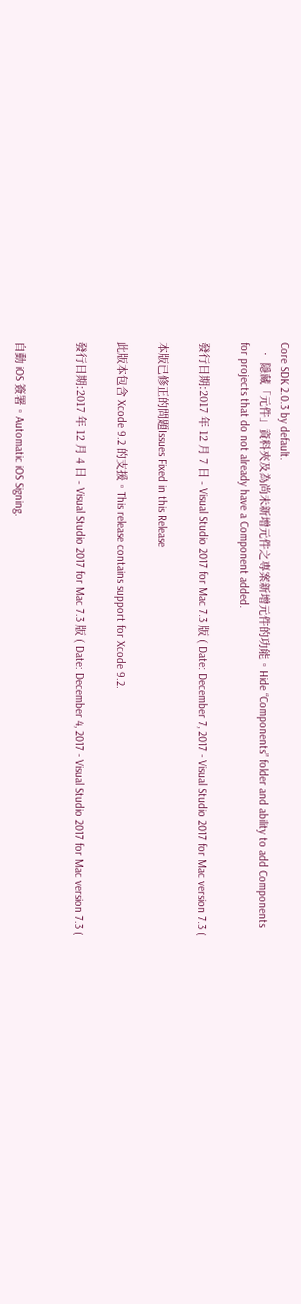Core SDK 2.0.3 by default.
  • 隱藏「元件」資料夾及為尚未新增元件之專案新增元件的功能。Hide “Components” folder and ability to add Components for projects that do not already have a Component added.

發行日期:2017 年 12 月 7 日 - Visual Studio 2017 for Mac 7.3 版 ( Date: December 7, 2017 - Visual Studio 2017 for Mac version 7.3 (

本版已修正的問題Issues Fixed in this Release

此版本包含 Xcode 9.2 的支援。This release contains support for Xcode 9.2.

發行日期:2017 年 12 月 4 日 - Visual Studio 2017 for Mac 7.3 版 ( Date: December 4, 2017 - Visual Studio 2017 for Mac version 7.3 (


自動 iOS 簽署。Automatic iOS Signing.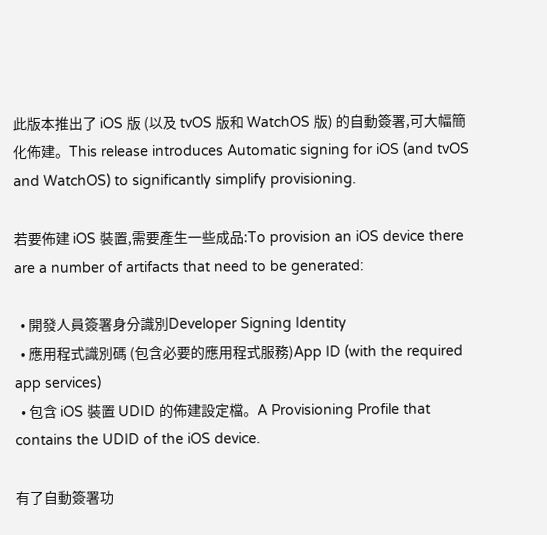此版本推出了 iOS 版 (以及 tvOS 版和 WatchOS 版) 的自動簽署,可大幅簡化佈建。This release introduces Automatic signing for iOS (and tvOS and WatchOS) to significantly simplify provisioning.

若要佈建 iOS 裝置,需要產生一些成品:To provision an iOS device there are a number of artifacts that need to be generated:

  • 開發人員簽署身分識別Developer Signing Identity
  • 應用程式識別碼 (包含必要的應用程式服務)App ID (with the required app services)
  • 包含 iOS 裝置 UDID 的佈建設定檔。A Provisioning Profile that contains the UDID of the iOS device.

有了自動簽署功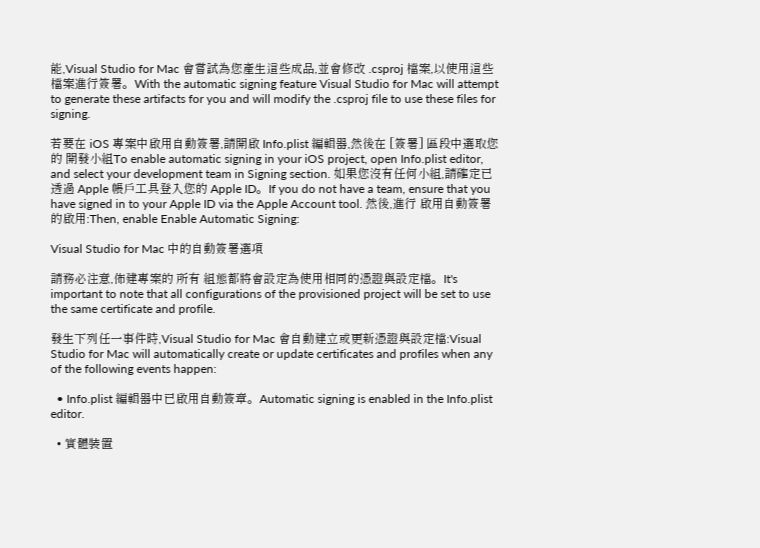能,Visual Studio for Mac 會嘗試為您產生這些成品,並會修改 .csproj 檔案,以使用這些檔案進行簽署。With the automatic signing feature Visual Studio for Mac will attempt to generate these artifacts for you and will modify the .csproj file to use these files for signing.

若要在 iOS 專案中啟用自動簽署,請開啟 Info.plist 編輯器,然後在 [簽署] 區段中選取您的 開發小組To enable automatic signing in your iOS project, open Info.plist editor, and select your development team in Signing section. 如果您沒有任何小組,請確定已透過 Apple 帳戶工具登入您的 Apple ID。If you do not have a team, ensure that you have signed in to your Apple ID via the Apple Account tool. 然後,進行 啟用自動簽署 的啟用:Then, enable Enable Automatic Signing:

Visual Studio for Mac 中的自動簽署選項

請務必注意,佈建專案的 所有 組態都將會設定為使用相同的憑證與設定檔。It's important to note that all configurations of the provisioned project will be set to use the same certificate and profile.

發生下列任一事件時,Visual Studio for Mac 會自動建立或更新憑證與設定檔:Visual Studio for Mac will automatically create or update certificates and profiles when any of the following events happen:

  • Info.plist 編輯器中已啟用自動簽章。Automatic signing is enabled in the Info.plist editor.

  • 實體裝置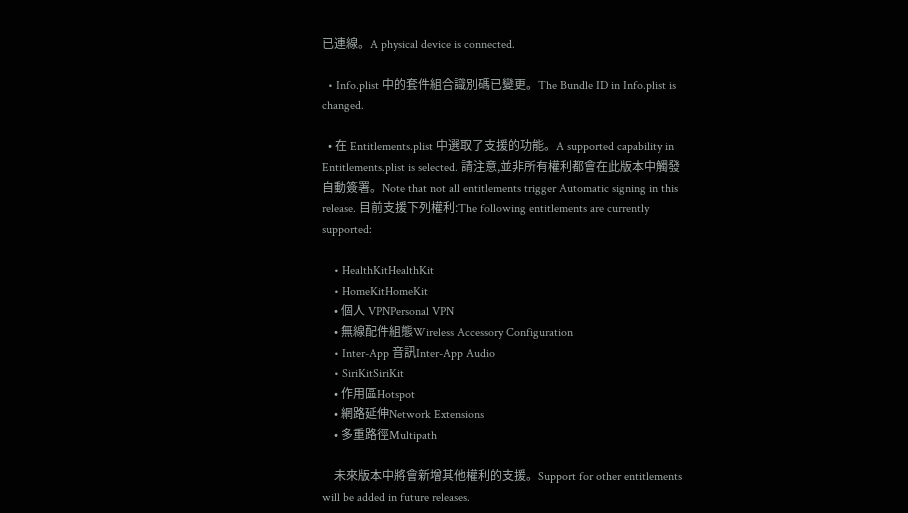已連線。A physical device is connected.

  • Info.plist 中的套件組合識別碼已變更。The Bundle ID in Info.plist is changed.

  • 在 Entitlements.plist 中選取了支援的功能。A supported capability in Entitlements.plist is selected. 請注意,並非所有權利都會在此版本中觸發自動簽署。Note that not all entitlements trigger Automatic signing in this release. 目前支援下列權利:The following entitlements are currently supported:

    • HealthKitHealthKit
    • HomeKitHomeKit
    • 個人 VPNPersonal VPN
    • 無線配件組態Wireless Accessory Configuration
    • Inter-App 音訊Inter-App Audio
    • SiriKitSiriKit
    • 作用區Hotspot
    • 網路延伸Network Extensions
    • 多重路徑Multipath

    未來版本中將會新增其他權利的支援。Support for other entitlements will be added in future releases.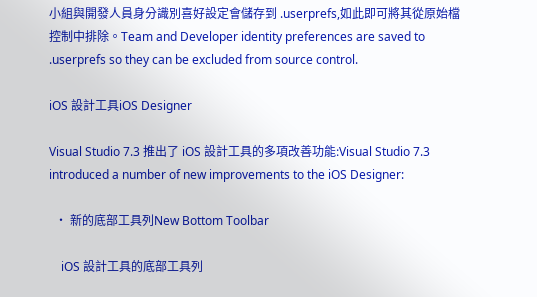小組與開發人員身分識別喜好設定會儲存到 .userprefs,如此即可將其從原始檔控制中排除。Team and Developer identity preferences are saved to .userprefs so they can be excluded from source control.

iOS 設計工具iOS Designer

Visual Studio 7.3 推出了 iOS 設計工具的多項改善功能:Visual Studio 7.3 introduced a number of new improvements to the iOS Designer:

  • 新的底部工具列New Bottom Toolbar

    iOS 設計工具的底部工具列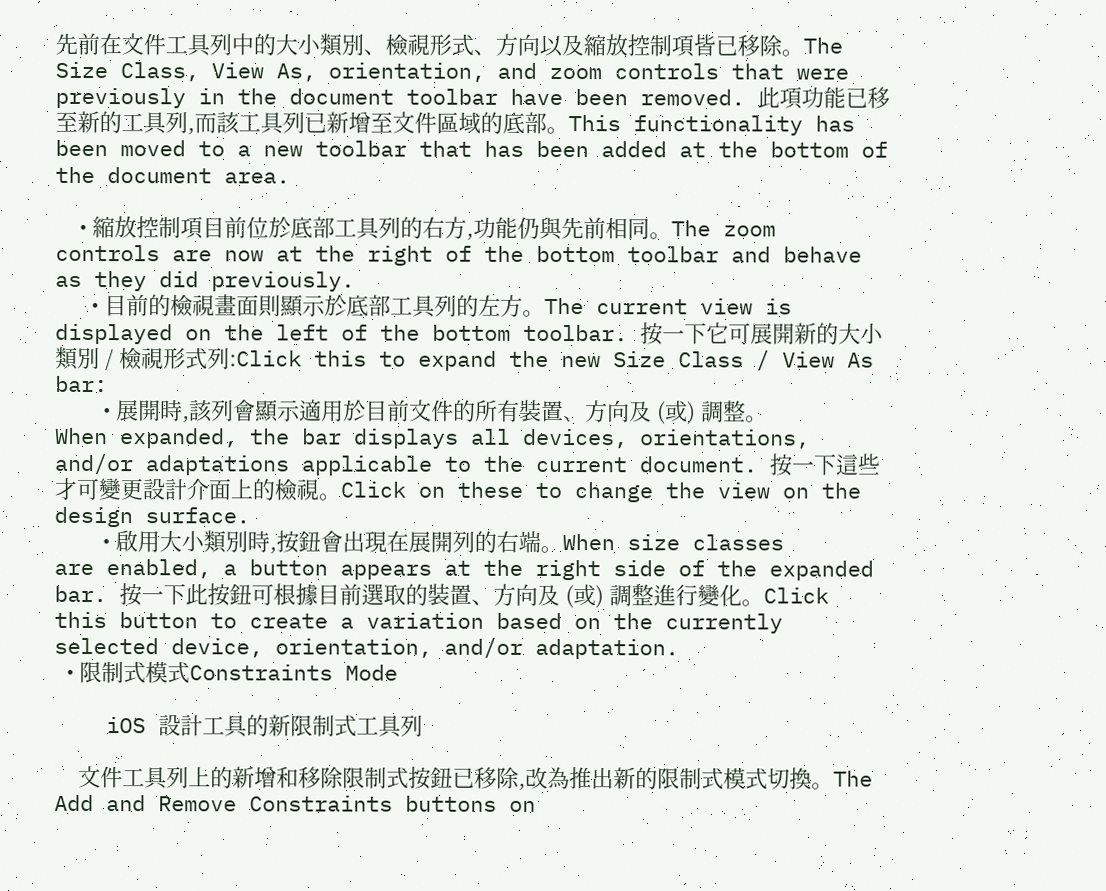先前在文件工具列中的大小類別、檢視形式、方向以及縮放控制項皆已移除。The Size Class, View As, orientation, and zoom controls that were previously in the document toolbar have been removed. 此項功能已移至新的工具列,而該工具列已新增至文件區域的底部。This functionality has been moved to a new toolbar that has been added at the bottom of the document area.

    • 縮放控制項目前位於底部工具列的右方,功能仍與先前相同。The zoom controls are now at the right of the bottom toolbar and behave as they did previously.
      • 目前的檢視畫面則顯示於底部工具列的左方。The current view is displayed on the left of the bottom toolbar. 按一下它可展開新的大小類別 / 檢視形式列:Click this to expand the new Size Class / View As bar:
        • 展開時,該列會顯示適用於目前文件的所有裝置、方向及 (或) 調整。When expanded, the bar displays all devices, orientations, and/or adaptations applicable to the current document. 按一下這些才可變更設計介面上的檢視。Click on these to change the view on the design surface.
        • 啟用大小類別時,按鈕會出現在展開列的右端。When size classes are enabled, a button appears at the right side of the expanded bar. 按一下此按鈕可根據目前選取的裝置、方向及 (或) 調整進行變化。Click this button to create a variation based on the currently selected device, orientation, and/or adaptation.
  • 限制式模式Constraints Mode

    iOS 設計工具的新限制式工具列

    文件工具列上的新增和移除限制式按鈕已移除,改為推出新的限制式模式切換。The Add and Remove Constraints buttons on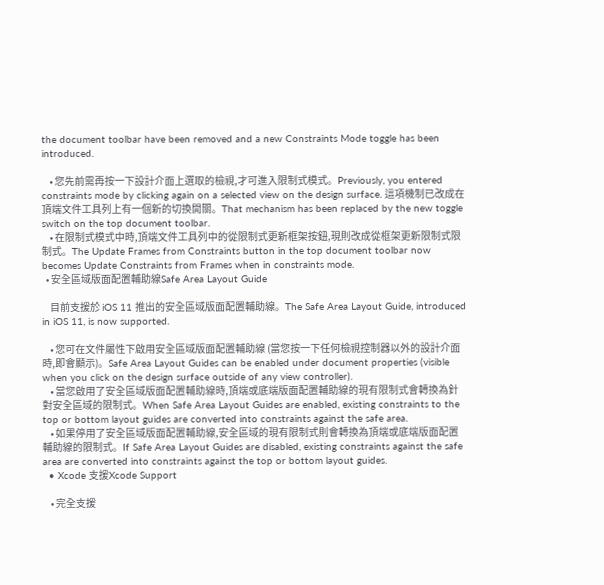the document toolbar have been removed and a new Constraints Mode toggle has been introduced.

    • 您先前需再按一下設計介面上選取的檢視,才可進入限制式模式。Previously, you entered constraints mode by clicking again on a selected view on the design surface. 這項機制已改成在頂端文件工具列上有一個新的切換開關。That mechanism has been replaced by the new toggle switch on the top document toolbar.
    • 在限制式模式中時,頂端文件工具列中的從限制式更新框架按鈕,現則改成從框架更新限制式限制式。The Update Frames from Constraints button in the top document toolbar now becomes Update Constraints from Frames when in constraints mode.
  • 安全區域版面配置輔助線Safe Area Layout Guide

    目前支援於 iOS 11 推出的安全區域版面配置輔助線。The Safe Area Layout Guide, introduced in iOS 11, is now supported.

    • 您可在文件屬性下啟用安全區域版面配置輔助線 (當您按一下任何檢視控制器以外的設計介面時,即會顯示)。Safe Area Layout Guides can be enabled under document properties (visible when you click on the design surface outside of any view controller).
    • 當您啟用了安全區域版面配置輔助線時,頂端或底端版面配置輔助線的現有限制式會轉換為針對安全區域的限制式。When Safe Area Layout Guides are enabled, existing constraints to the top or bottom layout guides are converted into constraints against the safe area.
    • 如果停用了安全區域版面配置輔助線,安全區域的現有限制式則會轉換為頂端或底端版面配置輔助線的限制式。If Safe Area Layout Guides are disabled, existing constraints against the safe area are converted into constraints against the top or bottom layout guides.
  • Xcode 支援Xcode Support

    • 完全支援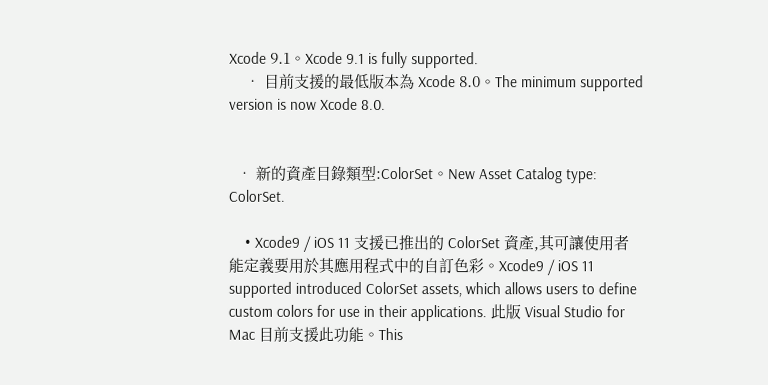Xcode 9.1。Xcode 9.1 is fully supported.
    • 目前支援的最低版本為 Xcode 8.0。The minimum supported version is now Xcode 8.0.


  • 新的資產目錄類型:ColorSet。New Asset Catalog type: ColorSet.

    • Xcode9 / iOS 11 支援已推出的 ColorSet 資產,其可讓使用者能定義要用於其應用程式中的自訂色彩。Xcode9 / iOS 11 supported introduced ColorSet assets, which allows users to define custom colors for use in their applications. 此版 Visual Studio for Mac 目前支援此功能。This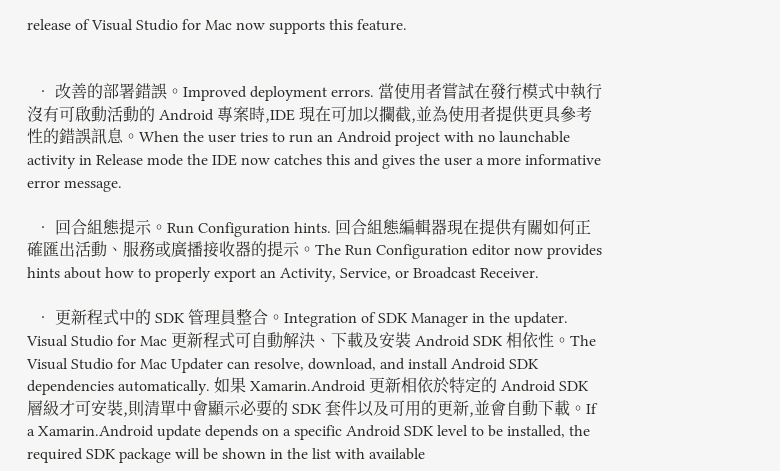release of Visual Studio for Mac now supports this feature.


  • 改善的部署錯誤。Improved deployment errors. 當使用者嘗試在發行模式中執行沒有可啟動活動的 Android 專案時,IDE 現在可加以攔截,並為使用者提供更具參考性的錯誤訊息。When the user tries to run an Android project with no launchable activity in Release mode the IDE now catches this and gives the user a more informative error message.

  • 回合組態提示。Run Configuration hints. 回合組態編輯器現在提供有關如何正確匯出活動、服務或廣播接收器的提示。The Run Configuration editor now provides hints about how to properly export an Activity, Service, or Broadcast Receiver.

  • 更新程式中的 SDK 管理員整合。Integration of SDK Manager in the updater. Visual Studio for Mac 更新程式可自動解決、下載及安裝 Android SDK 相依性。The Visual Studio for Mac Updater can resolve, download, and install Android SDK dependencies automatically. 如果 Xamarin.Android 更新相依於特定的 Android SDK 層級才可安裝,則清單中會顯示必要的 SDK 套件以及可用的更新,並會自動下載。If a Xamarin.Android update depends on a specific Android SDK level to be installed, the required SDK package will be shown in the list with available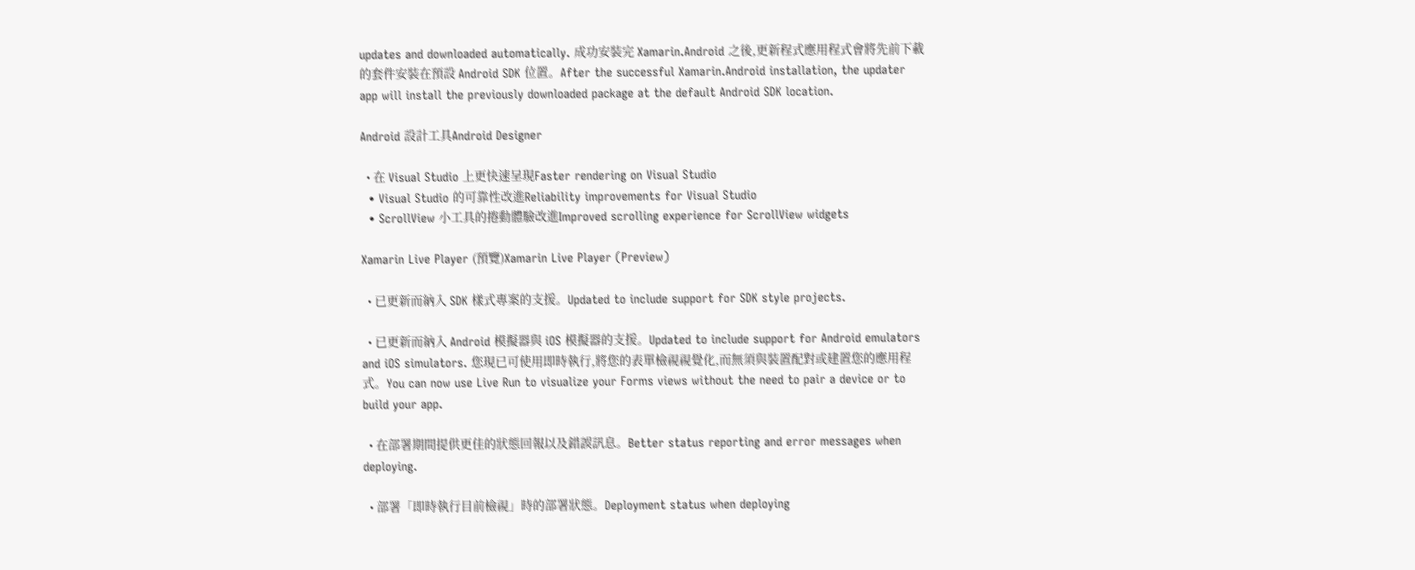updates and downloaded automatically. 成功安裝完 Xamarin.Android 之後,更新程式應用程式會將先前下載的套件安裝在預設 Android SDK 位置。After the successful Xamarin.Android installation, the updater app will install the previously downloaded package at the default Android SDK location.

Android 設計工具Android Designer

  • 在 Visual Studio 上更快速呈現Faster rendering on Visual Studio
  • Visual Studio 的可靠性改進Reliability improvements for Visual Studio
  • ScrollView 小工具的捲動體驗改進Improved scrolling experience for ScrollView widgets

Xamarin Live Player (預覽)Xamarin Live Player (Preview)

  • 已更新而納入 SDK 樣式專案的支援。Updated to include support for SDK style projects.

  • 已更新而納入 Android 模擬器與 iOS 模擬器的支援。Updated to include support for Android emulators and iOS simulators. 您現已可使用即時執行,將您的表單檢視視覺化,而無須與裝置配對或建置您的應用程式。You can now use Live Run to visualize your Forms views without the need to pair a device or to build your app.

  • 在部署期間提供更佳的狀態回報以及錯誤訊息。Better status reporting and error messages when deploying.

  • 部署「即時執行目前檢視」時的部署狀態。Deployment status when deploying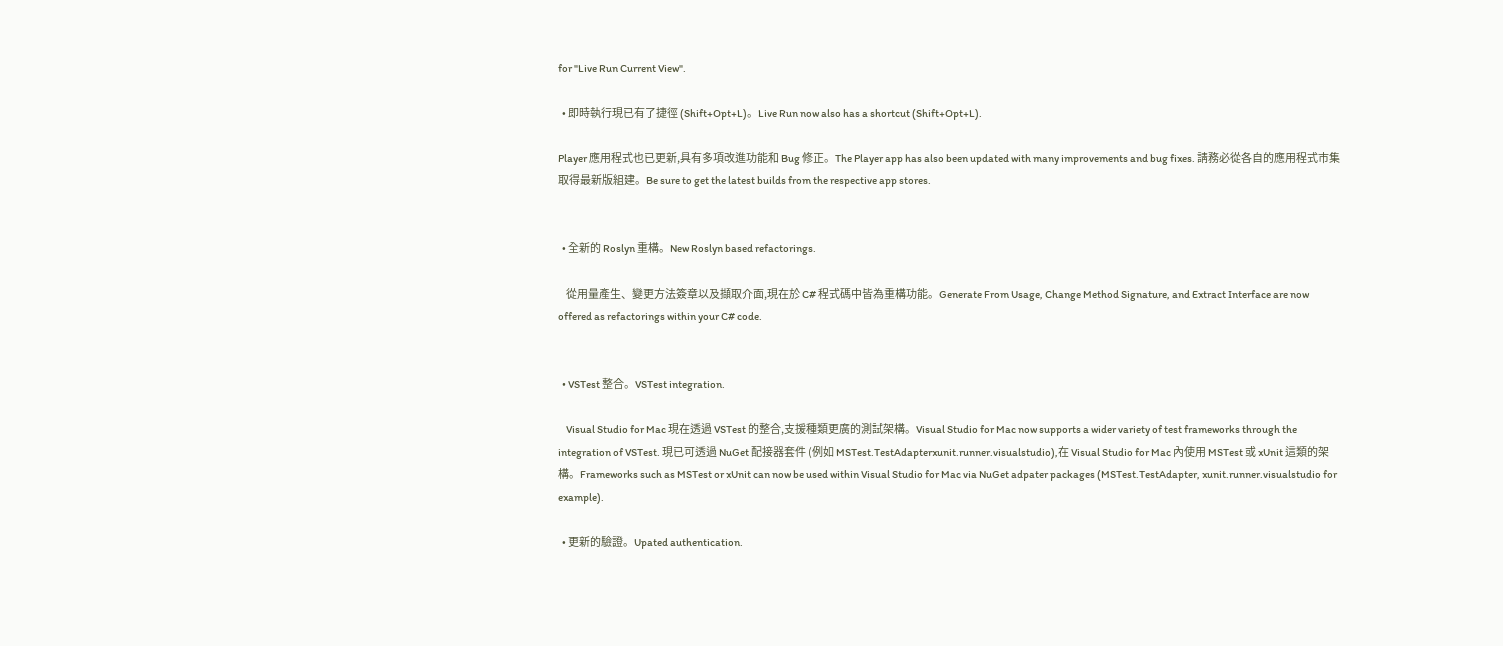for "Live Run Current View".

  • 即時執行現已有了捷徑 (Shift+Opt+L)。Live Run now also has a shortcut (Shift+Opt+L).

Player 應用程式也已更新,具有多項改進功能和 Bug 修正。The Player app has also been updated with many improvements and bug fixes. 請務必從各自的應用程式市集取得最新版組建。Be sure to get the latest builds from the respective app stores.


  • 全新的 Roslyn 重構。New Roslyn based refactorings.

    從用量產生、變更方法簽章以及擷取介面,現在於 C# 程式碼中皆為重構功能。Generate From Usage, Change Method Signature, and Extract Interface are now offered as refactorings within your C# code.


  • VSTest 整合。VSTest integration.

    Visual Studio for Mac 現在透過 VSTest 的整合,支援種類更廣的測試架構。Visual Studio for Mac now supports a wider variety of test frameworks through the integration of VSTest. 現已可透過 NuGet 配接器套件 (例如 MSTest.TestAdapterxunit.runner.visualstudio),在 Visual Studio for Mac 內使用 MSTest 或 xUnit 這類的架構。Frameworks such as MSTest or xUnit can now be used within Visual Studio for Mac via NuGet adpater packages (MSTest.TestAdapter, xunit.runner.visualstudio for example).

  • 更新的驗證。Upated authentication.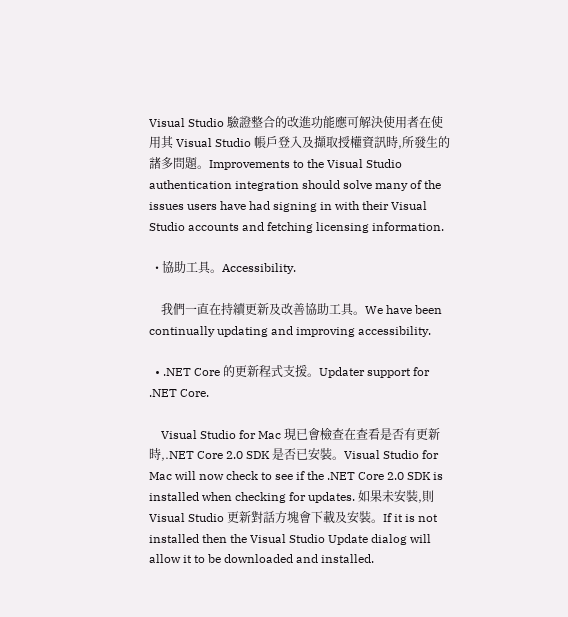Visual Studio 驗證整合的改進功能應可解決使用者在使用其 Visual Studio 帳戶登入及擷取授權資訊時,所發生的諸多問題。Improvements to the Visual Studio authentication integration should solve many of the issues users have had signing in with their Visual Studio accounts and fetching licensing information.

  • 協助工具。Accessibility.

    我們一直在持續更新及改善協助工具。We have been continually updating and improving accessibility.

  • .NET Core 的更新程式支援。Updater support for .NET Core.

    Visual Studio for Mac 現已會檢查在查看是否有更新時,.NET Core 2.0 SDK 是否已安裝。Visual Studio for Mac will now check to see if the .NET Core 2.0 SDK is installed when checking for updates. 如果未安裝,則 Visual Studio 更新對話方塊會下載及安裝。If it is not installed then the Visual Studio Update dialog will allow it to be downloaded and installed.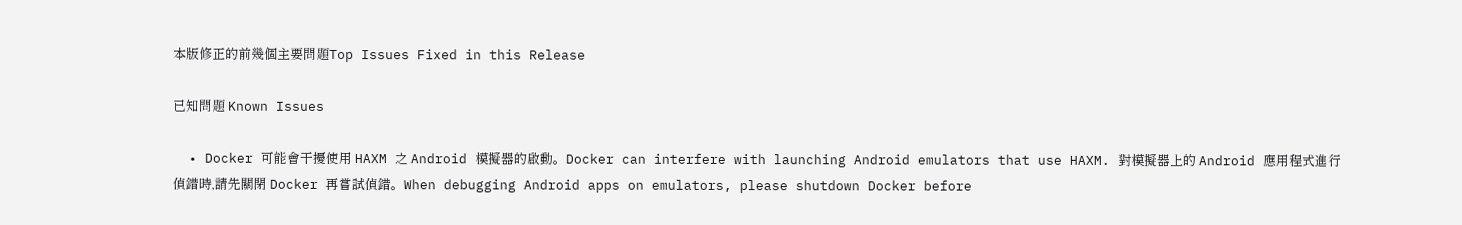本版修正的前幾個主要問題Top Issues Fixed in this Release

已知問題 Known Issues

  • Docker 可能會干擾使用 HAXM 之 Android 模擬器的啟動。Docker can interfere with launching Android emulators that use HAXM. 對模擬器上的 Android 應用程式進行偵錯時,請先關閉 Docker 再嘗試偵錯。When debugging Android apps on emulators, please shutdown Docker before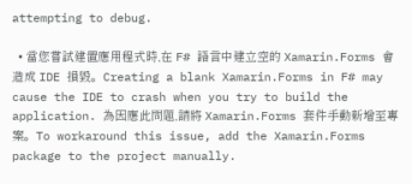attempting to debug.

  • 當您嘗試建置應用程式時,在 F# 語言中建立空的 Xamarin.Forms 會造成 IDE 損毀。Creating a blank Xamarin.Forms in F# may cause the IDE to crash when you try to build the application. 為因應此問題,請將 Xamarin.Forms 套件手動新增至專案。To workaround this issue, add the Xamarin.Forms package to the project manually.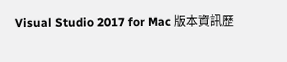Visual Studio 2017 for Mac 版本資訊歷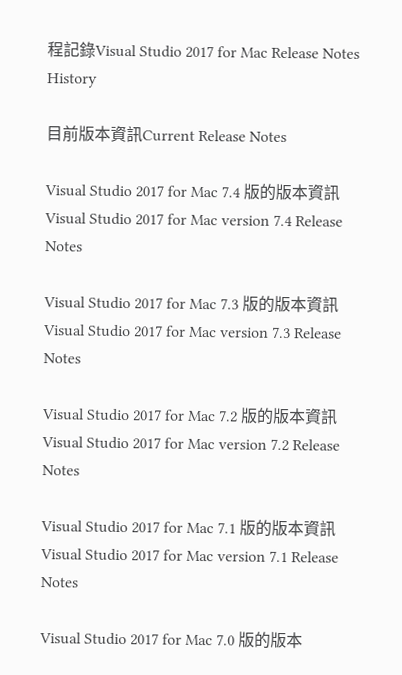程記錄Visual Studio 2017 for Mac Release Notes History

目前版本資訊Current Release Notes

Visual Studio 2017 for Mac 7.4 版的版本資訊Visual Studio 2017 for Mac version 7.4 Release Notes

Visual Studio 2017 for Mac 7.3 版的版本資訊Visual Studio 2017 for Mac version 7.3 Release Notes

Visual Studio 2017 for Mac 7.2 版的版本資訊Visual Studio 2017 for Mac version 7.2 Release Notes

Visual Studio 2017 for Mac 7.1 版的版本資訊Visual Studio 2017 for Mac version 7.1 Release Notes

Visual Studio 2017 for Mac 7.0 版的版本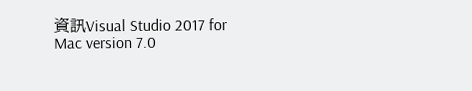資訊Visual Studio 2017 for Mac version 7.0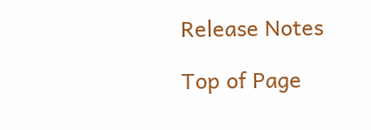Release Notes

Top of Page